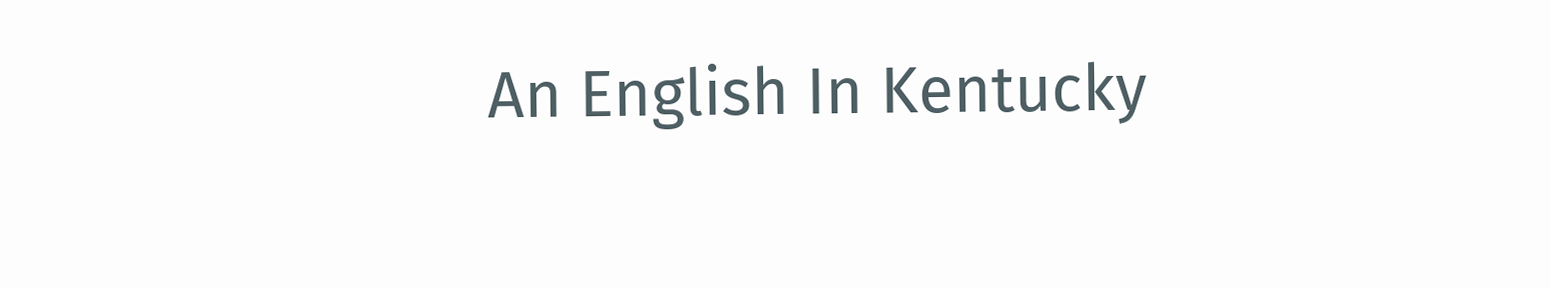An English In Kentucky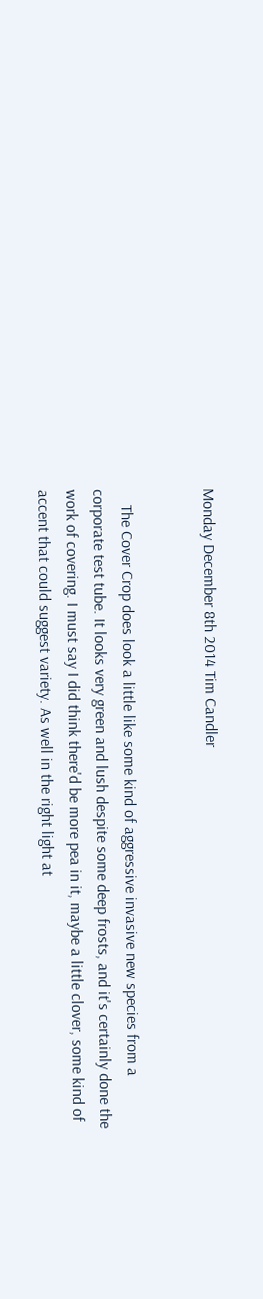Monday December 8th 2014 Tim Candler


    The Cover Crop does look a little like some kind of aggressive invasive new species from a corporate test tube. It looks very green and lush despite some deep frosts, and it's certainly done the work of covering. I must say I did think there'd be more pea in it, maybe a little clover, some kind of accent that could suggest variety. As well in the right light at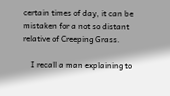certain times of day, it can be mistaken for a not so distant relative of Creeping Grass.

    I recall a man explaining to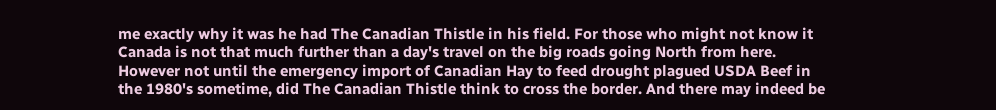me exactly why it was he had The Canadian Thistle in his field. For those who might not know it Canada is not that much further than a day's travel on the big roads going North from here. However not until the emergency import of Canadian Hay to feed drought plagued USDA Beef in the 1980's sometime, did The Canadian Thistle think to cross the border. And there may indeed be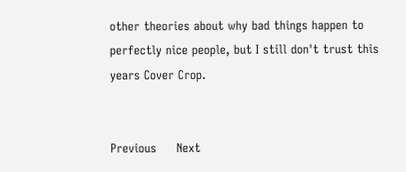other theories about why bad things happen to perfectly nice people, but I still don't trust this years Cover Crop.


Previous     Next